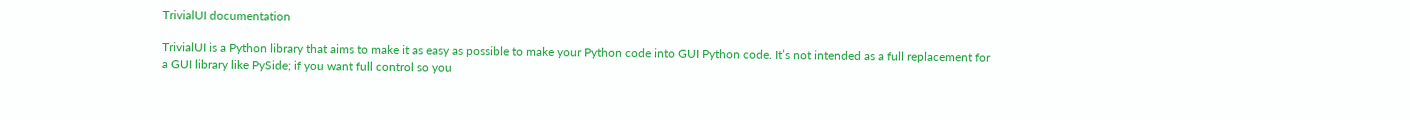TrivialUI documentation

TrivialUI is a Python library that aims to make it as easy as possible to make your Python code into GUI Python code. It’s not intended as a full replacement for a GUI library like PySide; if you want full control so you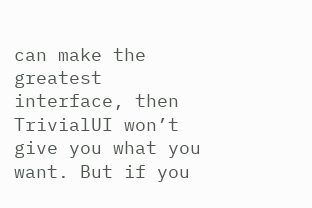can make the greatest interface, then TrivialUI won’t give you what you want. But if you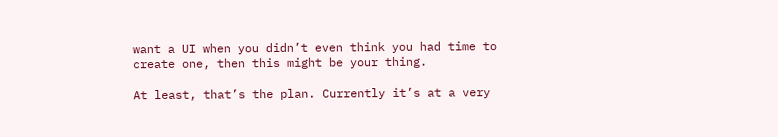want a UI when you didn’t even think you had time to create one, then this might be your thing.

At least, that’s the plan. Currently it’s at a very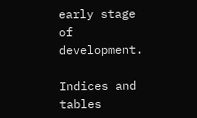early stage of development.

Indices and tables